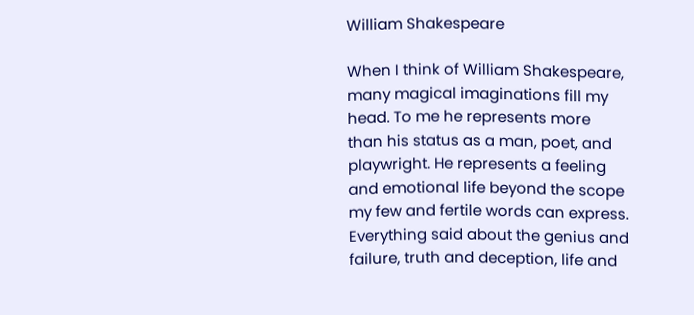William Shakespeare

When I think of William Shakespeare, many magical imaginations fill my head. To me he represents more than his status as a man, poet, and playwright. He represents a feeling and emotional life beyond the scope my few and fertile words can express. Everything said about the genius and failure, truth and deception, life and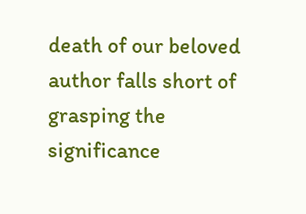death of our beloved author falls short of grasping the significance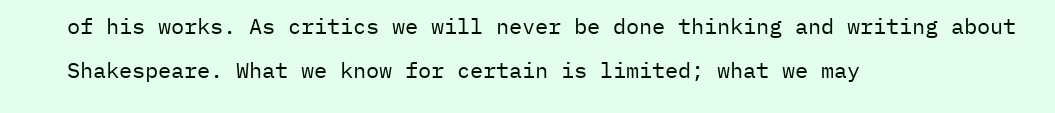of his works. As critics we will never be done thinking and writing about Shakespeare. What we know for certain is limited; what we may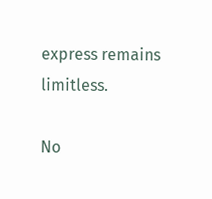express remains limitless.

No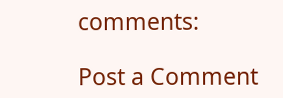comments:

Post a Comment